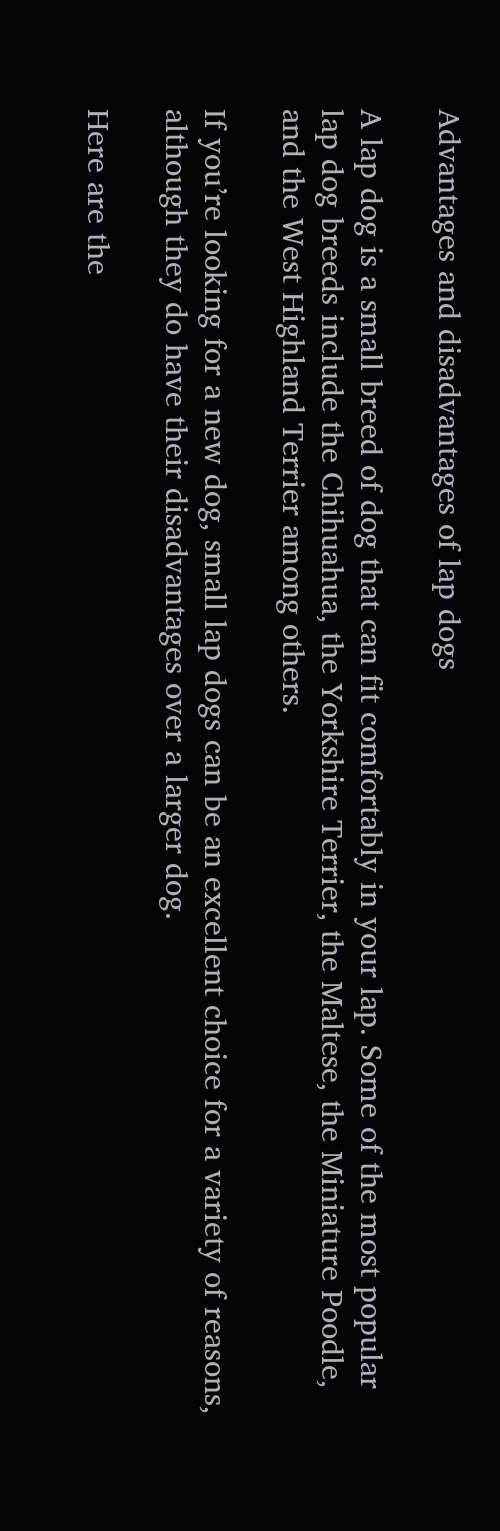Advantages and disadvantages of lap dogs

A lap dog is a small breed of dog that can fit comfortably in your lap. Some of the most popular lap dog breeds include the Chihuahua, the Yorkshire Terrier, the Maltese, the Miniature Poodle, and the West Highland Terrier among others.

If you’re looking for a new dog, small lap dogs can be an excellent choice for a variety of reasons, although they do have their disadvantages over a larger dog.

Here are the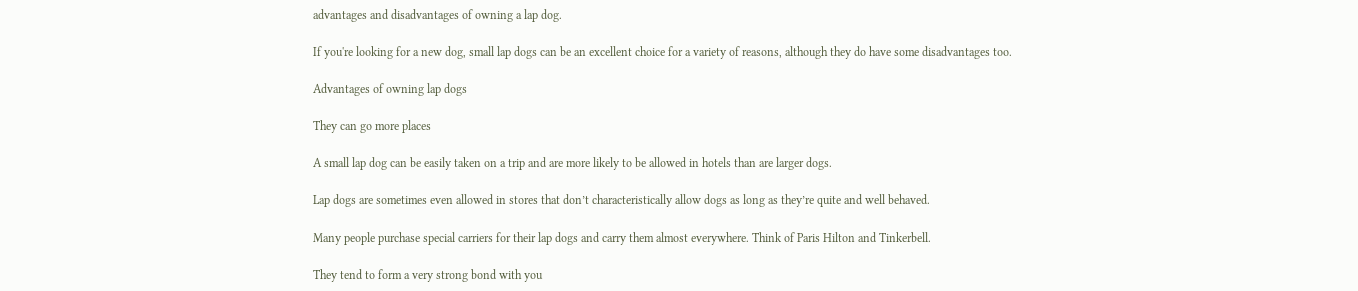advantages and disadvantages of owning a lap dog.

If you're looking for a new dog, small lap dogs can be an excellent choice for a variety of reasons, although they do have some disadvantages too.

Advantages of owning lap dogs

They can go more places

A small lap dog can be easily taken on a trip and are more likely to be allowed in hotels than are larger dogs.

Lap dogs are sometimes even allowed in stores that don’t characteristically allow dogs as long as they’re quite and well behaved.

Many people purchase special carriers for their lap dogs and carry them almost everywhere. Think of Paris Hilton and Tinkerbell.

They tend to form a very strong bond with you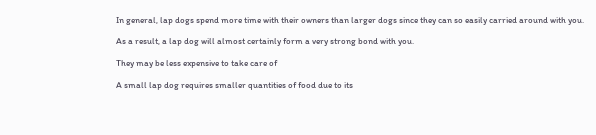In general, lap dogs spend more time with their owners than larger dogs since they can so easily carried around with you.

As a result, a lap dog will almost certainly form a very strong bond with you.

They may be less expensive to take care of

A small lap dog requires smaller quantities of food due to its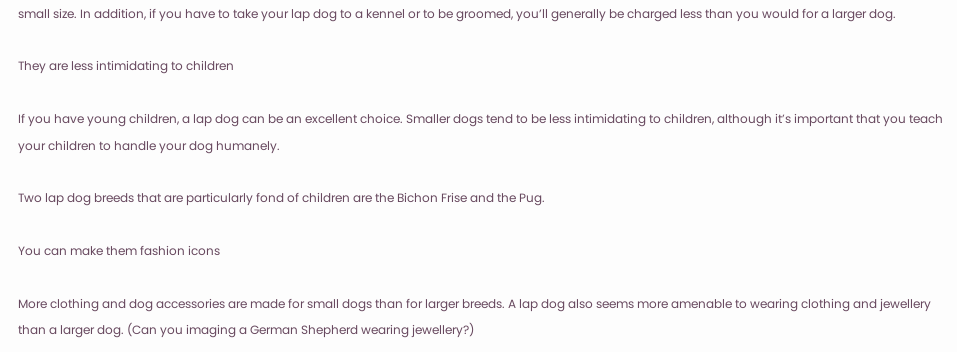small size. In addition, if you have to take your lap dog to a kennel or to be groomed, you’ll generally be charged less than you would for a larger dog.

They are less intimidating to children

If you have young children, a lap dog can be an excellent choice. Smaller dogs tend to be less intimidating to children, although it’s important that you teach your children to handle your dog humanely.

Two lap dog breeds that are particularly fond of children are the Bichon Frise and the Pug.

You can make them fashion icons

More clothing and dog accessories are made for small dogs than for larger breeds. A lap dog also seems more amenable to wearing clothing and jewellery than a larger dog. (Can you imaging a German Shepherd wearing jewellery?)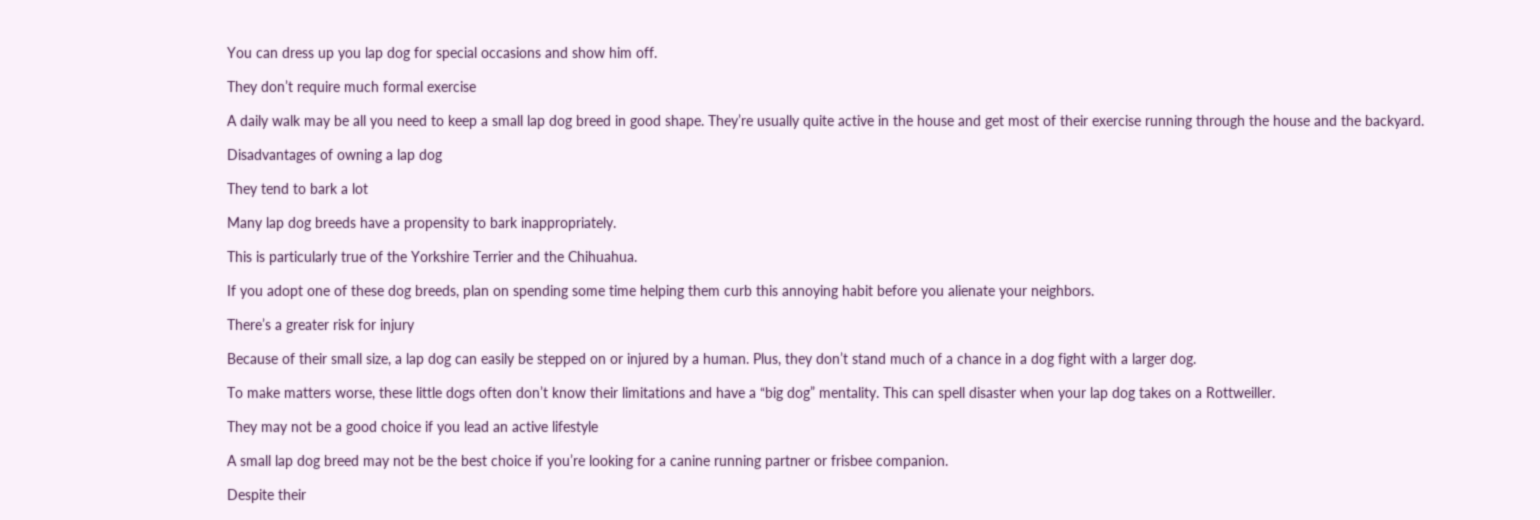You can dress up you lap dog for special occasions and show him off.

They don’t require much formal exercise

A daily walk may be all you need to keep a small lap dog breed in good shape. They’re usually quite active in the house and get most of their exercise running through the house and the backyard.

Disadvantages of owning a lap dog

They tend to bark a lot

Many lap dog breeds have a propensity to bark inappropriately.

This is particularly true of the Yorkshire Terrier and the Chihuahua.

If you adopt one of these dog breeds, plan on spending some time helping them curb this annoying habit before you alienate your neighbors.

There’s a greater risk for injury

Because of their small size, a lap dog can easily be stepped on or injured by a human. Plus, they don’t stand much of a chance in a dog fight with a larger dog.

To make matters worse, these little dogs often don’t know their limitations and have a “big dog” mentality. This can spell disaster when your lap dog takes on a Rottweiller.

They may not be a good choice if you lead an active lifestyle

A small lap dog breed may not be the best choice if you’re looking for a canine running partner or frisbee companion.

Despite their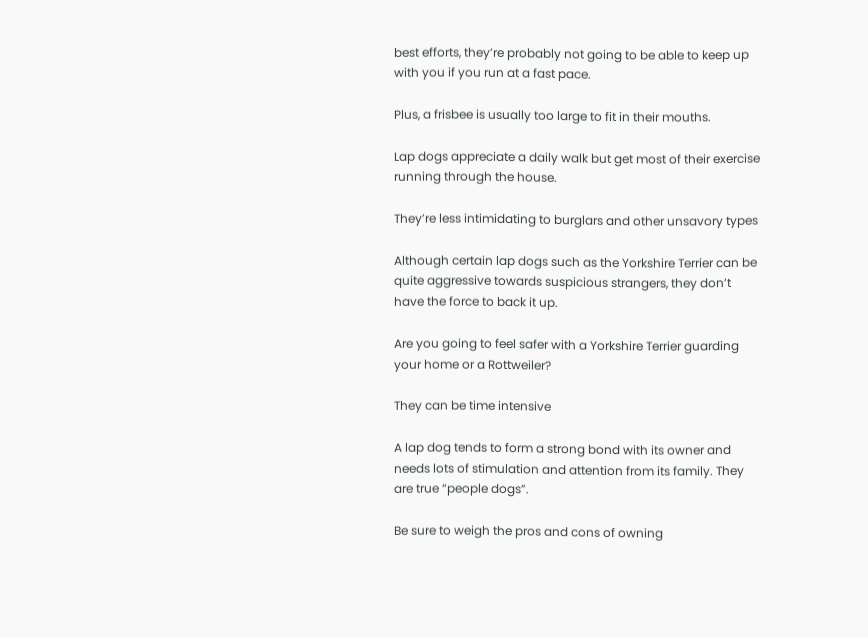best efforts, they’re probably not going to be able to keep up with you if you run at a fast pace.

Plus, a frisbee is usually too large to fit in their mouths.

Lap dogs appreciate a daily walk but get most of their exercise running through the house.

They’re less intimidating to burglars and other unsavory types

Although certain lap dogs such as the Yorkshire Terrier can be quite aggressive towards suspicious strangers, they don’t have the force to back it up.

Are you going to feel safer with a Yorkshire Terrier guarding your home or a Rottweiler?

They can be time intensive

A lap dog tends to form a strong bond with its owner and needs lots of stimulation and attention from its family. They are true “people dogs”.

Be sure to weigh the pros and cons of owning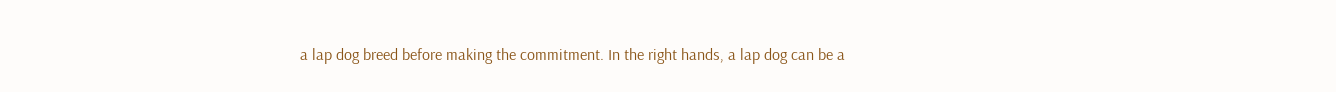a lap dog breed before making the commitment. In the right hands, a lap dog can be a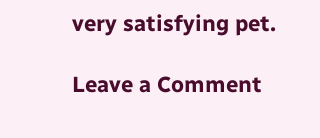very satisfying pet.

Leave a Comment